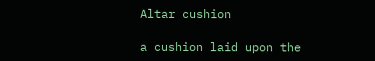Altar cushion

a cushion laid upon the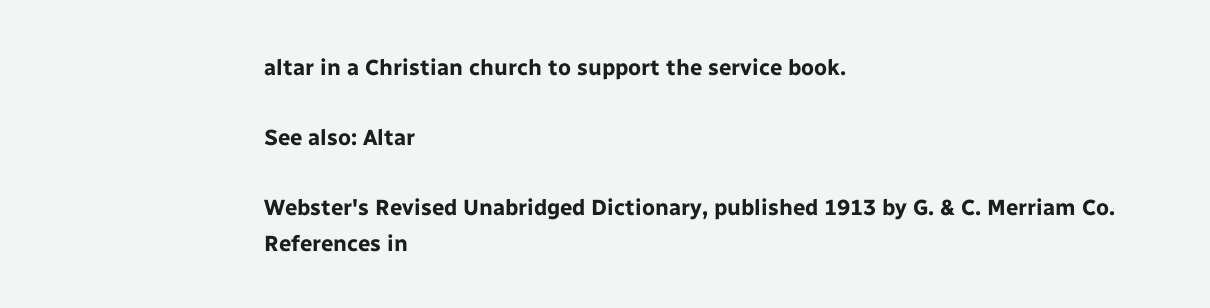altar in a Christian church to support the service book.

See also: Altar

Webster's Revised Unabridged Dictionary, published 1913 by G. & C. Merriam Co.
References in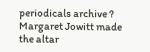periodicals archive ?
Margaret Jowitt made the altar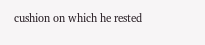cushion on which he rested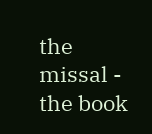the missal - the book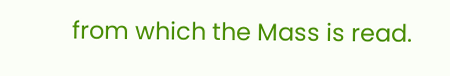from which the Mass is read.